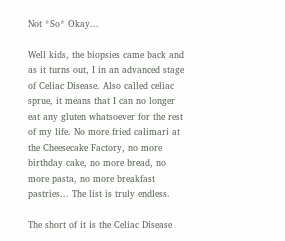Not *So* Okay...

Well kids, the biopsies came back and as it turns out, I in an advanced stage of Celiac Disease. Also called celiac sprue, it means that I can no longer eat any gluten whatsoever for the rest of my life. No more fried calimari at the Cheesecake Factory, no more birthday cake, no more bread, no more pasta, no more breakfast pastries... The list is truly endless.

The short of it is the Celiac Disease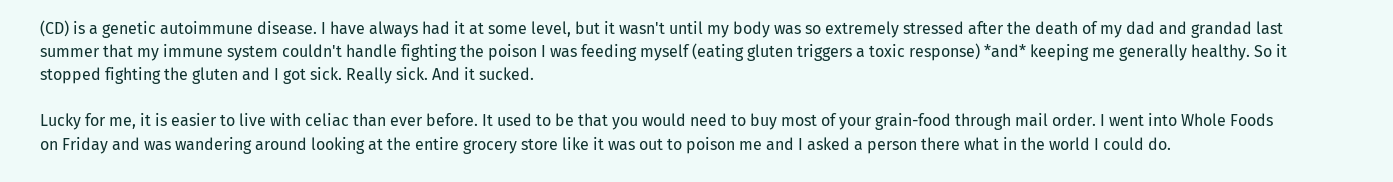(CD) is a genetic autoimmune disease. I have always had it at some level, but it wasn't until my body was so extremely stressed after the death of my dad and grandad last summer that my immune system couldn't handle fighting the poison I was feeding myself (eating gluten triggers a toxic response) *and* keeping me generally healthy. So it stopped fighting the gluten and I got sick. Really sick. And it sucked.

Lucky for me, it is easier to live with celiac than ever before. It used to be that you would need to buy most of your grain-food through mail order. I went into Whole Foods on Friday and was wandering around looking at the entire grocery store like it was out to poison me and I asked a person there what in the world I could do.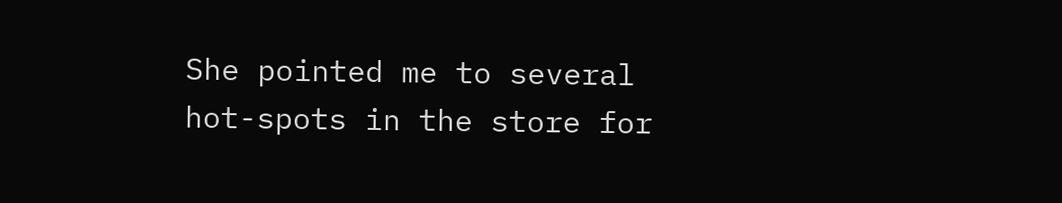She pointed me to several hot-spots in the store for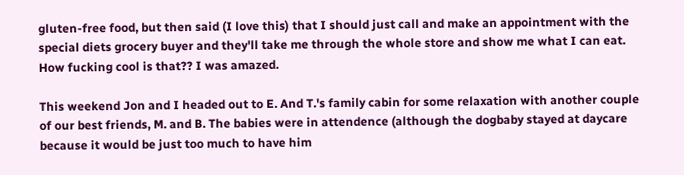gluten-free food, but then said (I love this) that I should just call and make an appointment with the special diets grocery buyer and they'll take me through the whole store and show me what I can eat. How fucking cool is that?? I was amazed.

This weekend Jon and I headed out to E. And T.'s family cabin for some relaxation with another couple of our best friends, M. and B. The babies were in attendence (although the dogbaby stayed at daycare because it would be just too much to have him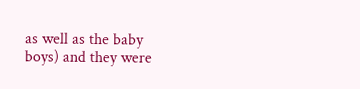as well as the baby boys) and they were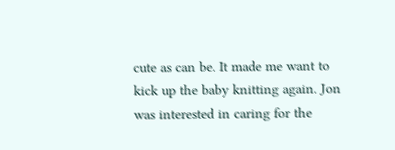cute as can be. It made me want to kick up the baby knitting again. Jon was interested in caring for the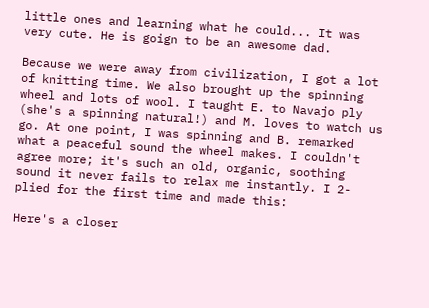little ones and learning what he could... It was very cute. He is goign to be an awesome dad.

Because we were away from civilization, I got a lot of knitting time. We also brought up the spinning wheel and lots of wool. I taught E. to Navajo ply (she's a spinning natural!) and M. loves to watch us go. At one point, I was spinning and B. remarked what a peaceful sound the wheel makes. I couldn't agree more; it's such an old, organic, soothing sound it never fails to relax me instantly. I 2-plied for the first time and made this:

Here's a closer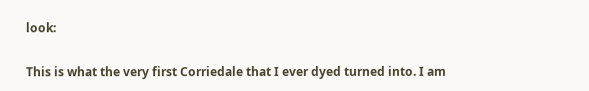look:

This is what the very first Corriedale that I ever dyed turned into. I am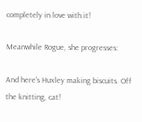completely in love with it!

Meanwhile Rogue, she progresses:

And here's Huxley making biscuits. Off the knitting, cat!